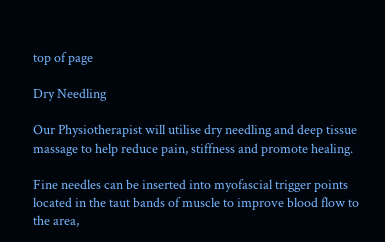top of page

Dry Needling

Our Physiotherapist will utilise dry needling and deep tissue massage to help reduce pain, stiffness and promote healing.

Fine needles can be inserted into myofascial trigger points located in the taut bands of muscle to improve blood flow to the area,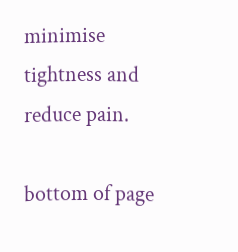minimise tightness and reduce pain.

bottom of page